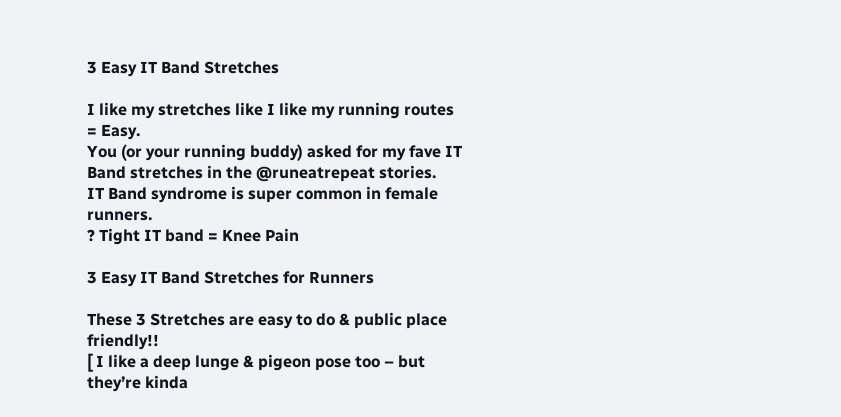3 Easy IT Band Stretches

I like my stretches like I like my running routes = Easy.
You (or your running buddy) asked for my fave IT Band stretches in the @runeatrepeat stories.
IT Band syndrome is super common in female runners.
? Tight IT band = Knee Pain

3 Easy IT Band Stretches for Runners

These 3 Stretches are easy to do & public place friendly!!
[ I like a deep lunge & pigeon pose too – but they’re kinda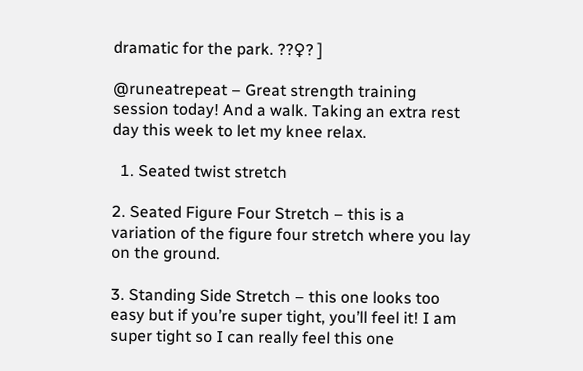dramatic for the park. ??♀? ]

@runeatrepeat – Great strength training session today! And a walk. Taking an extra rest day this week to let my knee relax.

  1. Seated twist stretch

2. Seated Figure Four Stretch – this is a variation of the figure four stretch where you lay on the ground.

3. Standing Side Stretch – this one looks too easy but if you’re super tight, you’ll feel it! I am super tight so I can really feel this one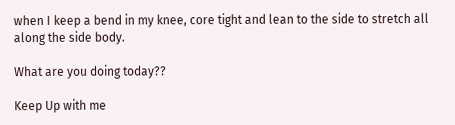when I keep a bend in my knee, core tight and lean to the side to stretch all along the side body.

What are you doing today??

Keep Up with me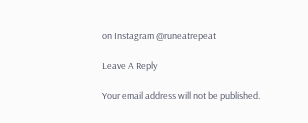on Instagram @runeatrepeat

Leave A Reply

Your email address will not be published.